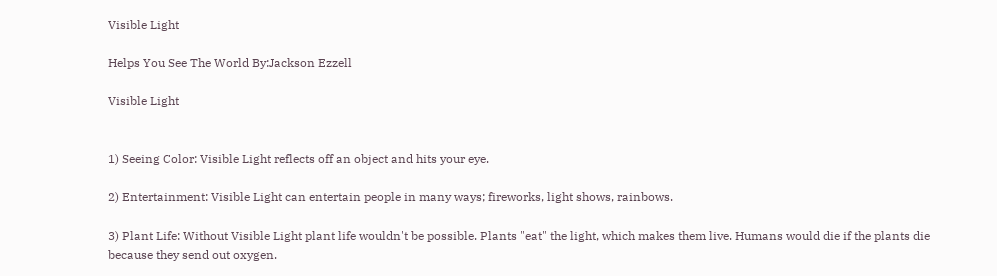Visible Light

Helps You See The World By:Jackson Ezzell

Visible Light


1) Seeing Color: Visible Light reflects off an object and hits your eye.

2) Entertainment: Visible Light can entertain people in many ways; fireworks, light shows, rainbows.

3) Plant Life: Without Visible Light plant life wouldn't be possible. Plants "eat" the light, which makes them live. Humans would die if the plants die because they send out oxygen.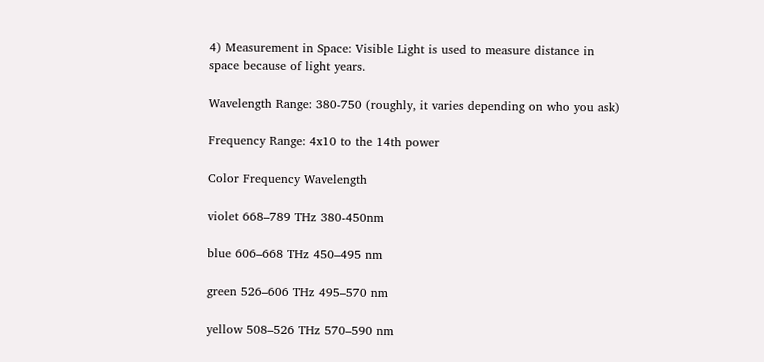4) Measurement in Space: Visible Light is used to measure distance in space because of light years.

Wavelength Range: 380-750 (roughly, it varies depending on who you ask)

Frequency Range: 4x10 to the 14th power

Color Frequency Wavelength

violet 668–789 THz 380-450nm

blue 606–668 THz 450–495 nm

green 526–606 THz 495–570 nm

yellow 508–526 THz 570–590 nm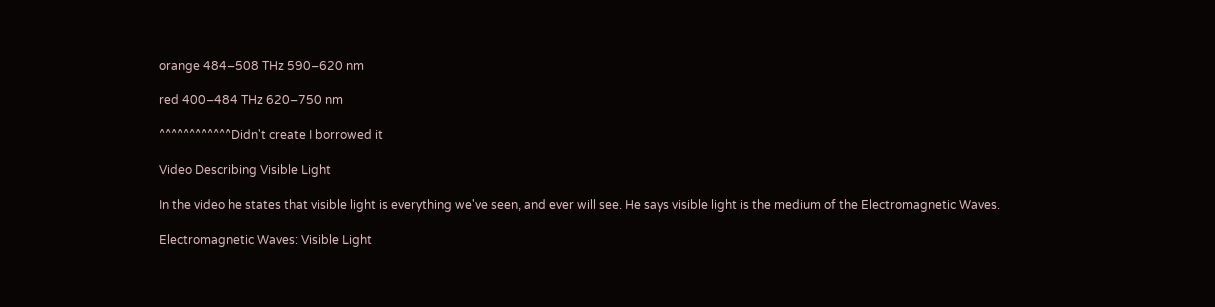orange 484–508 THz 590–620 nm

red 400–484 THz 620–750 nm

^^^^^^^^^^^^Didn't create I borrowed it

Video Describing Visible Light

In the video he states that visible light is everything we've seen, and ever will see. He says visible light is the medium of the Electromagnetic Waves.

Electromagnetic Waves: Visible Light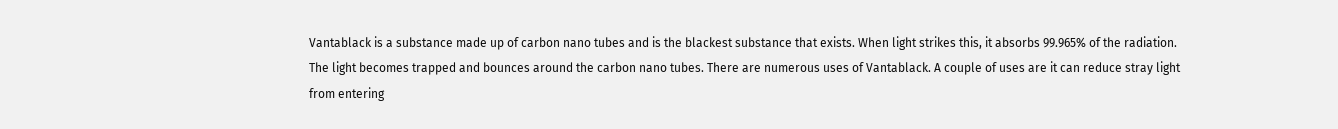Vantablack is a substance made up of carbon nano tubes and is the blackest substance that exists. When light strikes this, it absorbs 99.965% of the radiation. The light becomes trapped and bounces around the carbon nano tubes. There are numerous uses of Vantablack. A couple of uses are it can reduce stray light from entering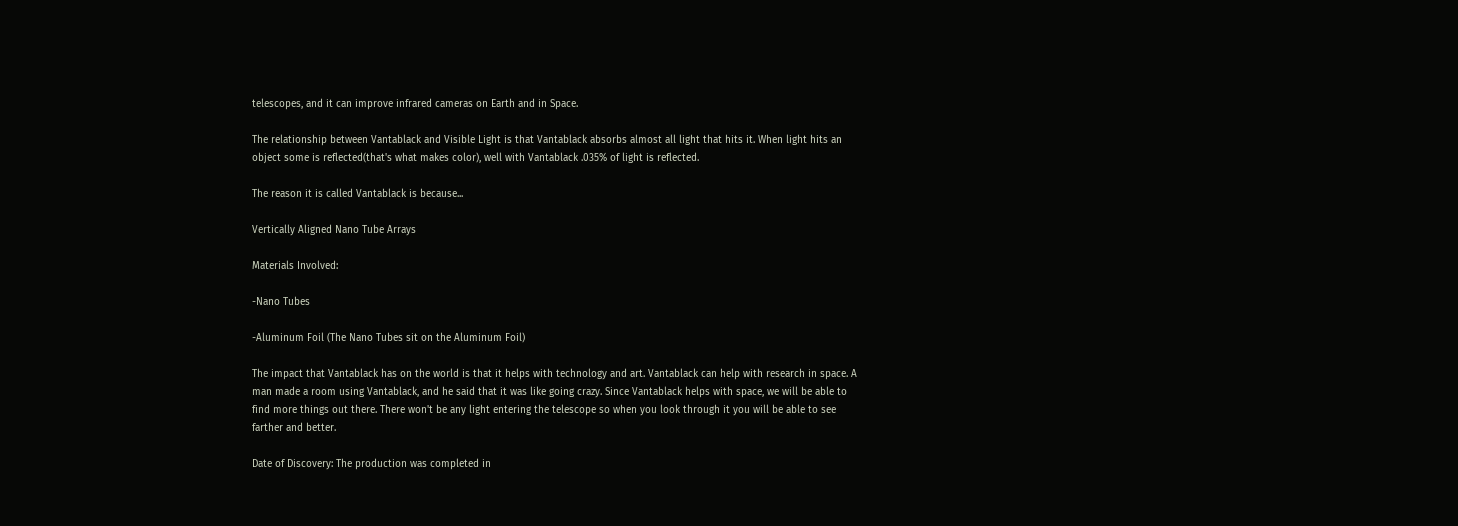telescopes, and it can improve infrared cameras on Earth and in Space.

The relationship between Vantablack and Visible Light is that Vantablack absorbs almost all light that hits it. When light hits an object some is reflected(that's what makes color), well with Vantablack .035% of light is reflected.

The reason it is called Vantablack is because...

Vertically Aligned Nano Tube Arrays

Materials Involved:

-Nano Tubes

-Aluminum Foil (The Nano Tubes sit on the Aluminum Foil)

The impact that Vantablack has on the world is that it helps with technology and art. Vantablack can help with research in space. A man made a room using Vantablack, and he said that it was like going crazy. Since Vantablack helps with space, we will be able to find more things out there. There won't be any light entering the telescope so when you look through it you will be able to see farther and better.

Date of Discovery: The production was completed in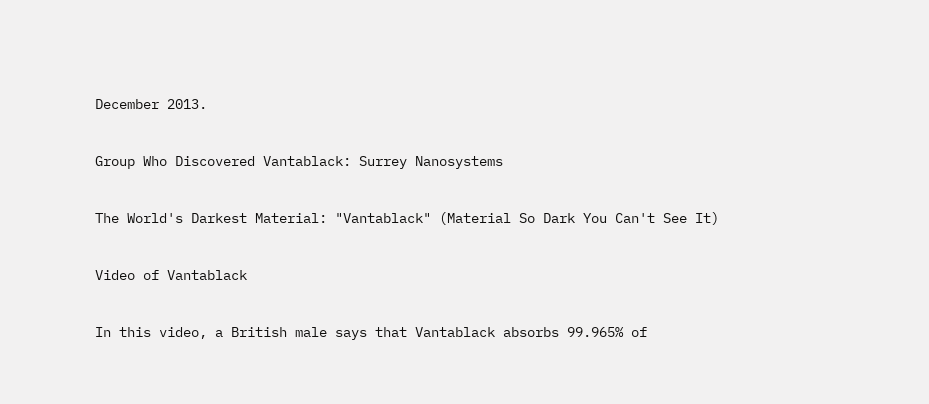December 2013.

Group Who Discovered Vantablack: Surrey Nanosystems

The World's Darkest Material: "Vantablack" (Material So Dark You Can't See It)

Video of Vantablack

In this video, a British male says that Vantablack absorbs 99.965% of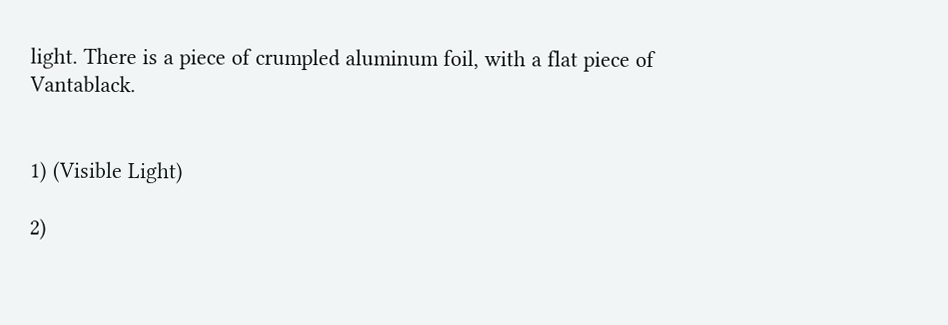light. There is a piece of crumpled aluminum foil, with a flat piece of Vantablack.


1) (Visible Light)

2)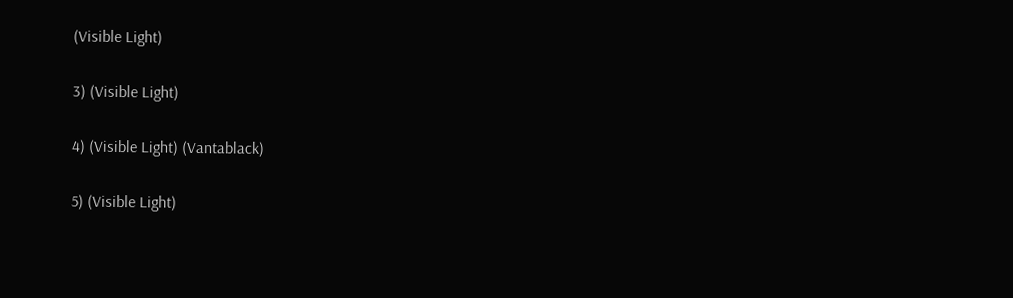(Visible Light)

3) (Visible Light)

4) (Visible Light) (Vantablack)

5) (Visible Light)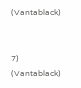(Vantablack)


7) (Vantablack)